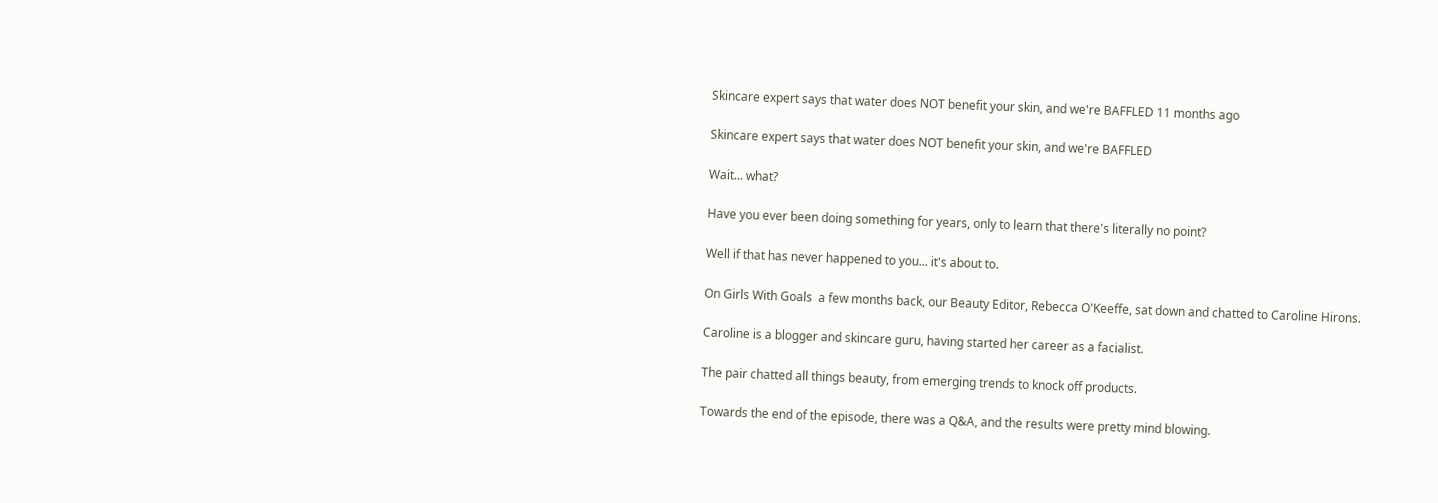Skincare expert says that water does NOT benefit your skin, and we're BAFFLED 11 months ago

Skincare expert says that water does NOT benefit your skin, and we're BAFFLED

Wait... what?

Have you ever been doing something for years, only to learn that there's literally no point?

Well if that has never happened to you... it's about to.

On Girls With Goals  a few months back, our Beauty Editor, Rebecca O'Keeffe, sat down and chatted to Caroline Hirons.

Caroline is a blogger and skincare guru, having started her career as a facialist.

The pair chatted all things beauty, from emerging trends to knock off products.

Towards the end of the episode, there was a Q&A, and the results were pretty mind blowing.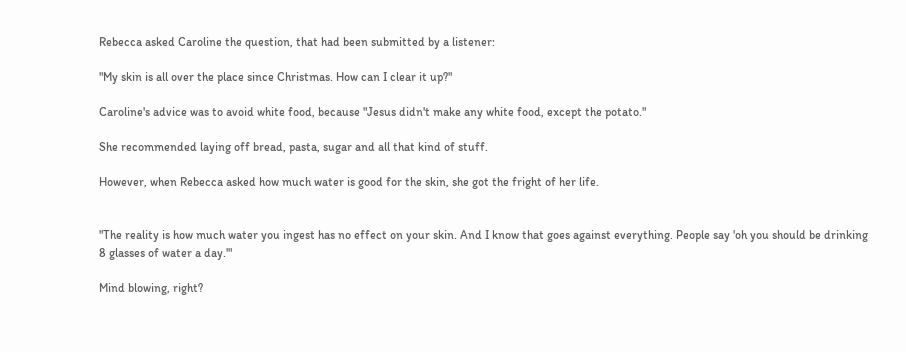Rebecca asked Caroline the question, that had been submitted by a listener:

"My skin is all over the place since Christmas. How can I clear it up?"

Caroline's advice was to avoid white food, because "Jesus didn't make any white food, except the potato."

She recommended laying off bread, pasta, sugar and all that kind of stuff.

However, when Rebecca asked how much water is good for the skin, she got the fright of her life.


"The reality is how much water you ingest has no effect on your skin. And I know that goes against everything. People say 'oh you should be drinking 8 glasses of water a day.'"

Mind blowing, right?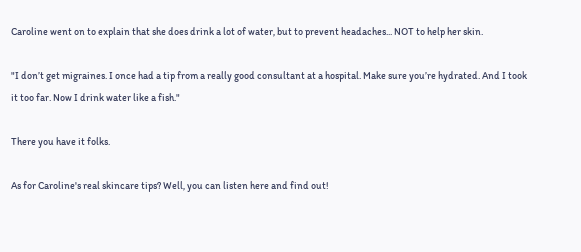Caroline went on to explain that she does drink a lot of water, but to prevent headaches... NOT to help her skin.

"I don’t get migraines. I once had a tip from a really good consultant at a hospital. Make sure you’re hydrated. And I took it too far. Now I drink water like a fish."

There you have it folks.

As for Caroline's real skincare tips? Well, you can listen here and find out!